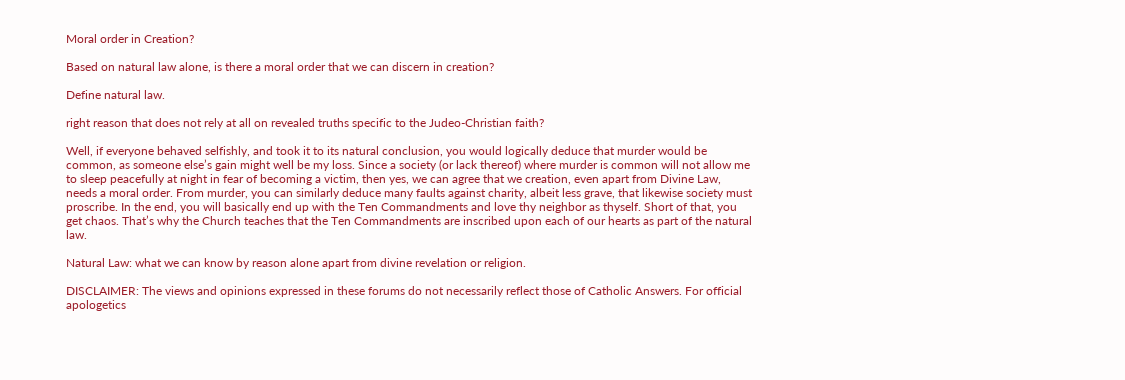Moral order in Creation?

Based on natural law alone, is there a moral order that we can discern in creation?

Define natural law.

right reason that does not rely at all on revealed truths specific to the Judeo-Christian faith?

Well, if everyone behaved selfishly, and took it to its natural conclusion, you would logically deduce that murder would be common, as someone else’s gain might well be my loss. Since a society (or lack thereof) where murder is common will not allow me to sleep peacefully at night in fear of becoming a victim, then yes, we can agree that we creation, even apart from Divine Law, needs a moral order. From murder, you can similarly deduce many faults against charity, albeit less grave, that likewise society must proscribe. In the end, you will basically end up with the Ten Commandments and love thy neighbor as thyself. Short of that, you get chaos. That’s why the Church teaches that the Ten Commandments are inscribed upon each of our hearts as part of the natural law.

Natural Law: what we can know by reason alone apart from divine revelation or religion.

DISCLAIMER: The views and opinions expressed in these forums do not necessarily reflect those of Catholic Answers. For official apologetics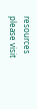resources please visit